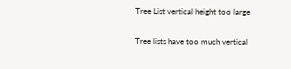Tree List vertical height too large

Tree lists have too much vertical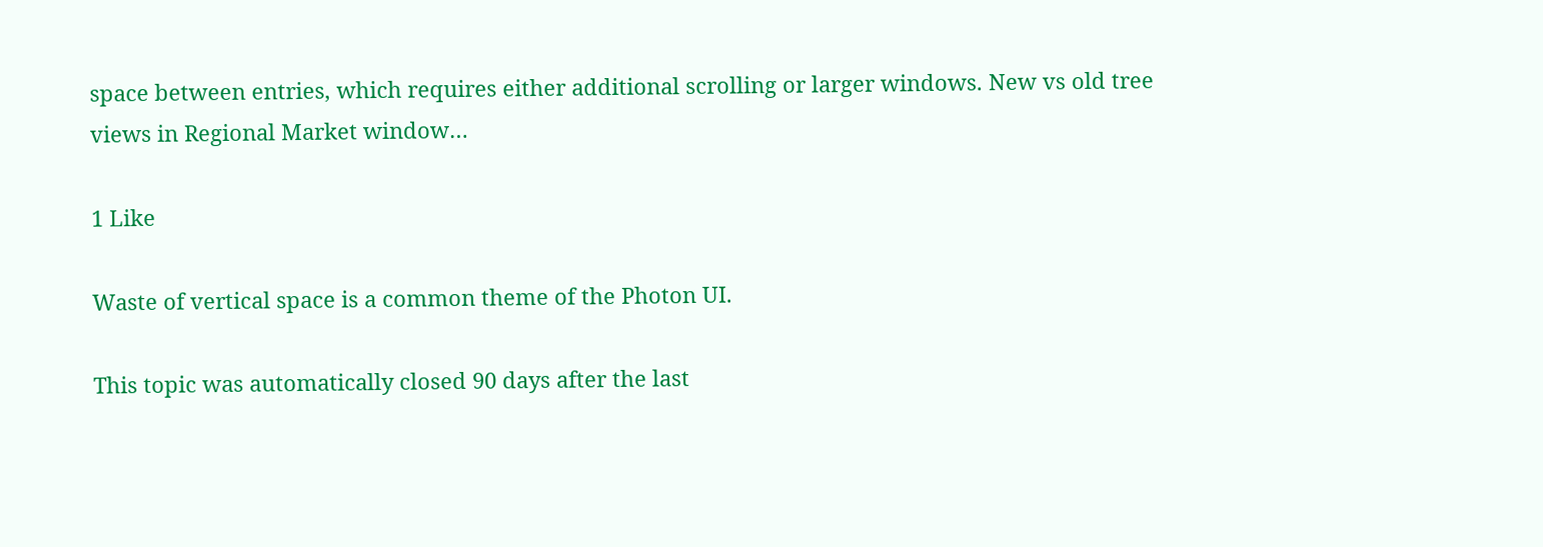space between entries, which requires either additional scrolling or larger windows. New vs old tree views in Regional Market window…

1 Like

Waste of vertical space is a common theme of the Photon UI.

This topic was automatically closed 90 days after the last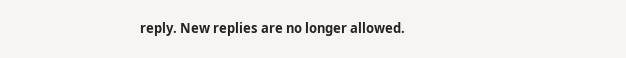reply. New replies are no longer allowed.